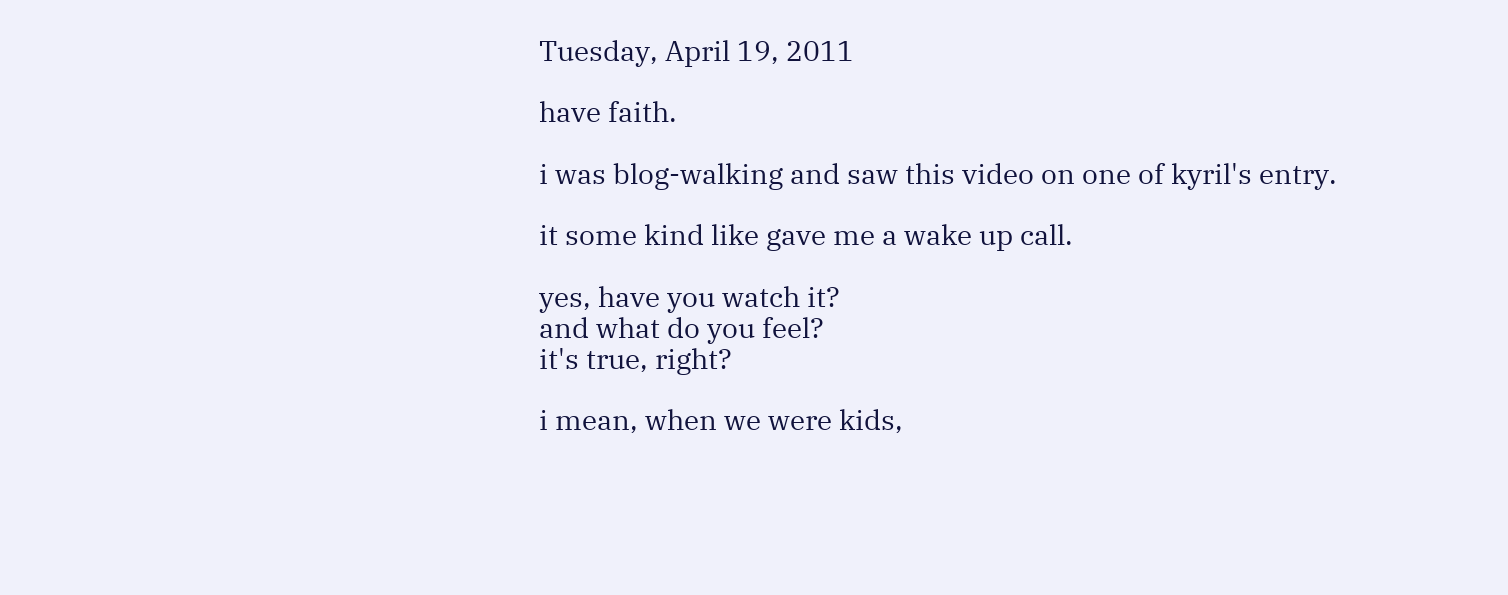Tuesday, April 19, 2011

have faith.

i was blog-walking and saw this video on one of kyril's entry.

it some kind like gave me a wake up call.

yes, have you watch it?
and what do you feel?
it's true, right?

i mean, when we were kids,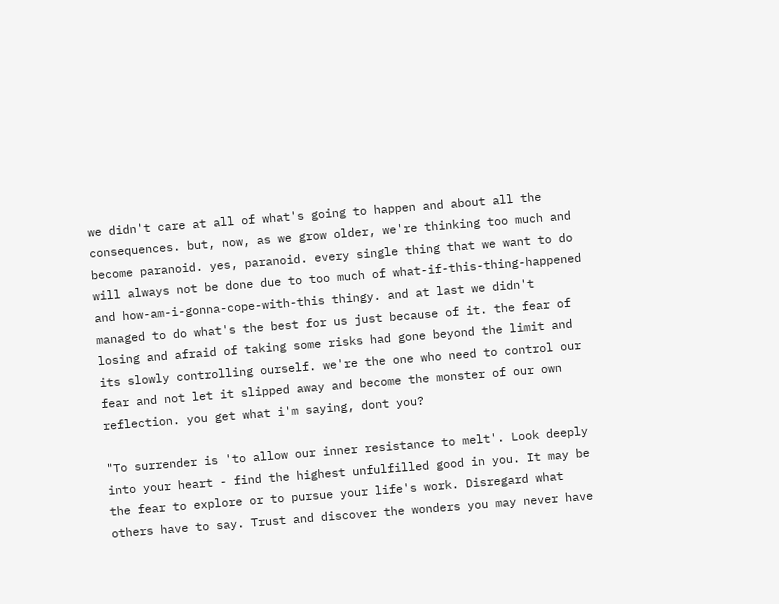we didn't care at all of what's going to happen and about all the consequences. but, now, as we grow older, we're thinking too much and become paranoid. yes, paranoid. every single thing that we want to do will always not be done due to too much of what-if-this-thing-happened and how-am-i-gonna-cope-with-this thingy. and at last we didn't managed to do what's the best for us just because of it. the fear of losing and afraid of taking some risks had gone beyond the limit and its slowly controlling ourself. we're the one who need to control our fear and not let it slipped away and become the monster of our own reflection. you get what i'm saying, dont you?

"To surrender is 'to allow our inner resistance to melt'. Look deeply into your heart - find the highest unfulfilled good in you. It may be the fear to explore or to pursue your life's work. Disregard what others have to say. Trust and discover the wonders you may never have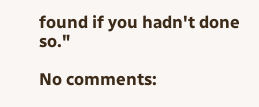found if you hadn't done so."

No comments: